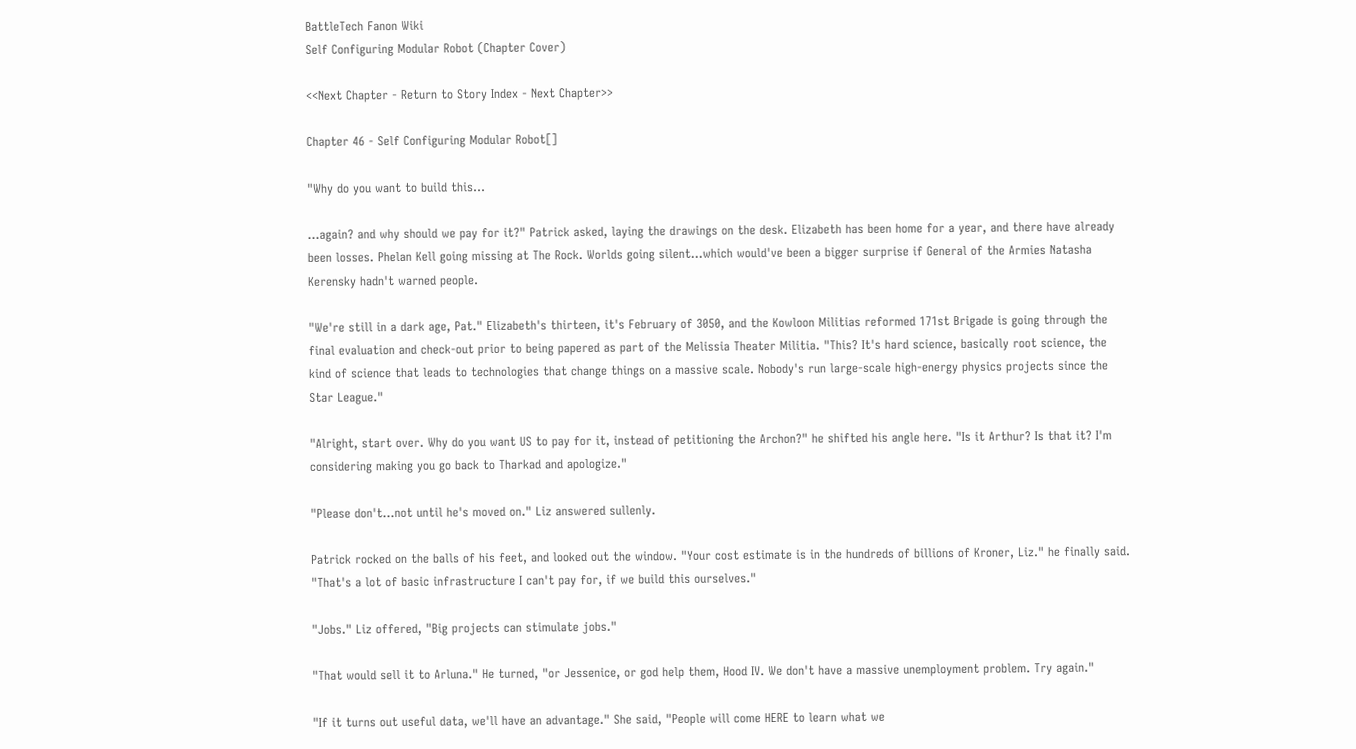BattleTech Fanon Wiki
Self Configuring Modular Robot (Chapter Cover)

<<Next Chapter - Return to Story Index - Next Chapter>>

Chapter 46 - Self Configuring Modular Robot[]

"Why do you want to build this...

...again? and why should we pay for it?" Patrick asked, laying the drawings on the desk. Elizabeth has been home for a year, and there have already been losses. Phelan Kell going missing at The Rock. Worlds going silent...which would've been a bigger surprise if General of the Armies Natasha Kerensky hadn't warned people.

"We're still in a dark age, Pat." Elizabeth's thirteen, it's February of 3050, and the Kowloon Militias reformed 171st Brigade is going through the final evaluation and check-out prior to being papered as part of the Melissia Theater Militia. "This? It's hard science, basically root science, the kind of science that leads to technologies that change things on a massive scale. Nobody's run large-scale high-energy physics projects since the Star League."

"Alright, start over. Why do you want US to pay for it, instead of petitioning the Archon?" he shifted his angle here. "Is it Arthur? Is that it? I'm considering making you go back to Tharkad and apologize."

"Please don't...not until he's moved on." Liz answered sullenly.

Patrick rocked on the balls of his feet, and looked out the window. "Your cost estimate is in the hundreds of billions of Kroner, Liz." he finally said. "That's a lot of basic infrastructure I can't pay for, if we build this ourselves."

"Jobs." Liz offered, "Big projects can stimulate jobs."

"That would sell it to Arluna." He turned, "or Jessenice, or god help them, Hood IV. We don't have a massive unemployment problem. Try again."

"If it turns out useful data, we'll have an advantage." She said, "People will come HERE to learn what we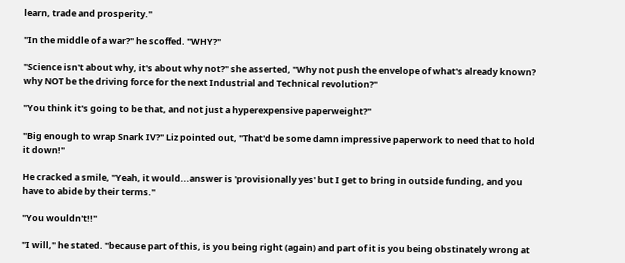learn, trade and prosperity."

"In the middle of a war?" he scoffed. "WHY?"

"Science isn't about why, it's about why not?" she asserted, "Why not push the envelope of what's already known? why NOT be the driving force for the next Industrial and Technical revolution?"

"You think it's going to be that, and not just a hyperexpensive paperweight?"

"Big enough to wrap Snark IV?" Liz pointed out, "That'd be some damn impressive paperwork to need that to hold it down!"

He cracked a smile, "Yeah, it would...answer is 'provisionally yes' but I get to bring in outside funding, and you have to abide by their terms."

"You wouldn't!!"

"I will," he stated. "because part of this, is you being right (again) and part of it is you being obstinately wrong at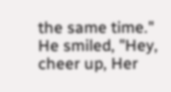the same time." He smiled, "Hey, cheer up, Her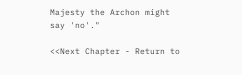Majesty the Archon might say 'no'."

<<Next Chapter - Return to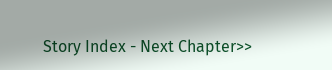Story Index - Next Chapter>>